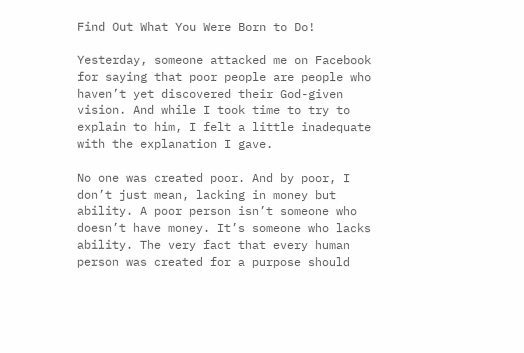Find Out What You Were Born to Do!

Yesterday, someone attacked me on Facebook for saying that poor people are people who haven’t yet discovered their God-given vision. And while I took time to try to explain to him, I felt a little inadequate with the explanation I gave.

No one was created poor. And by poor, I don’t just mean, lacking in money but ability. A poor person isn’t someone who doesn’t have money. It’s someone who lacks ability. The very fact that every human person was created for a purpose should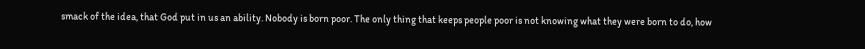smack of the idea, that God put in us an ability. Nobody is born poor. The only thing that keeps people poor is not knowing what they were born to do, how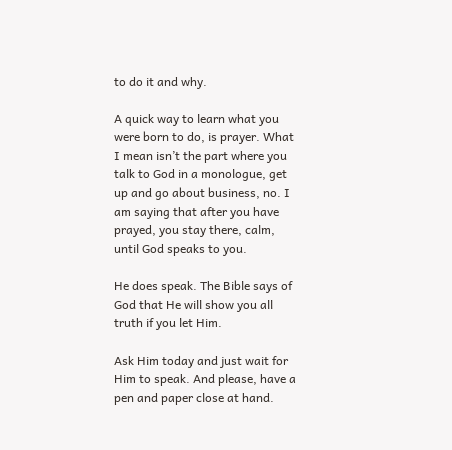to do it and why.

A quick way to learn what you were born to do, is prayer. What I mean isn’t the part where you talk to God in a monologue, get up and go about business, no. I am saying that after you have prayed, you stay there, calm, until God speaks to you.

He does speak. The Bible says of God that He will show you all truth if you let Him.

Ask Him today and just wait for Him to speak. And please, have a pen and paper close at hand.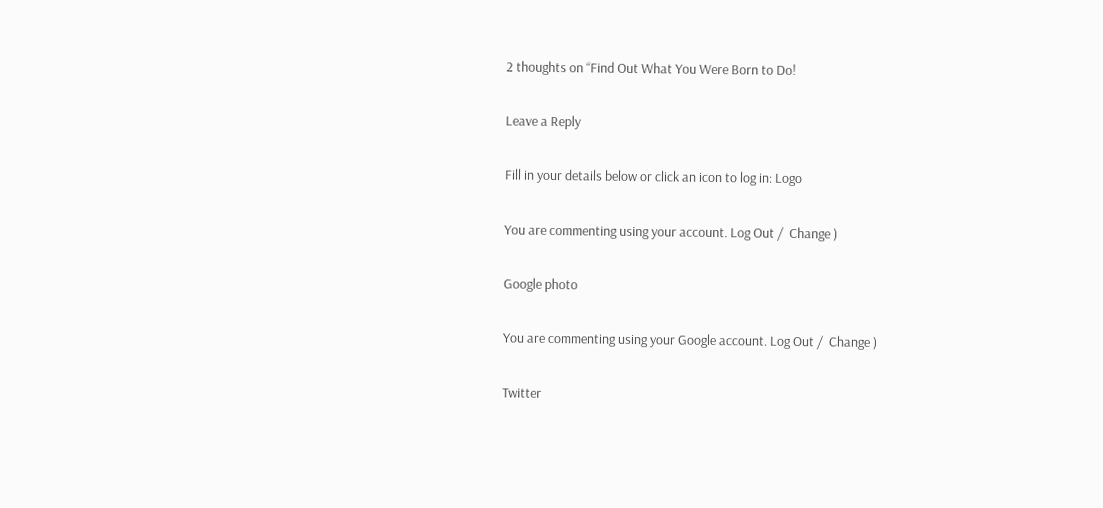2 thoughts on “Find Out What You Were Born to Do!

Leave a Reply

Fill in your details below or click an icon to log in: Logo

You are commenting using your account. Log Out /  Change )

Google photo

You are commenting using your Google account. Log Out /  Change )

Twitter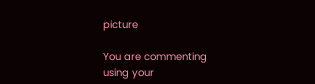picture

You are commenting using your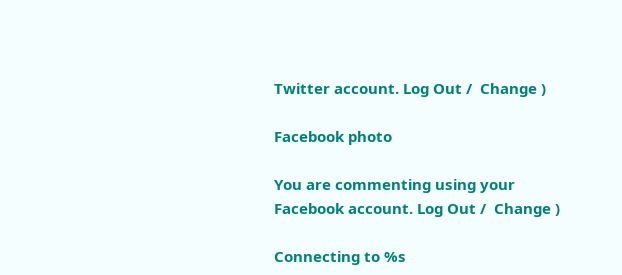Twitter account. Log Out /  Change )

Facebook photo

You are commenting using your Facebook account. Log Out /  Change )

Connecting to %s